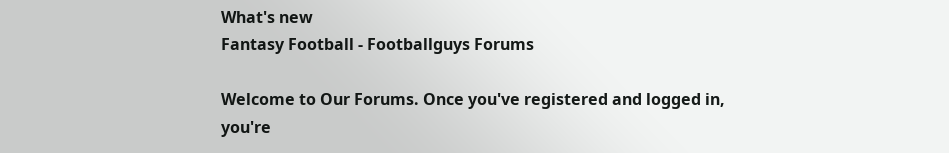What's new
Fantasy Football - Footballguys Forums

Welcome to Our Forums. Once you've registered and logged in, you're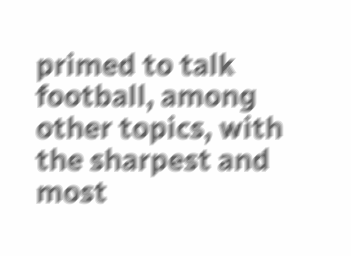primed to talk football, among other topics, with the sharpest and most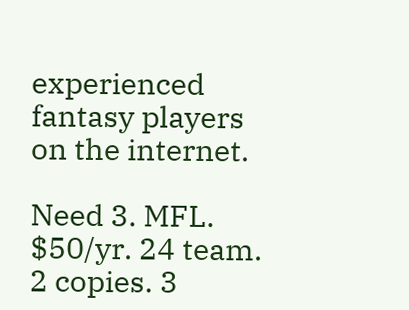experienced fantasy players on the internet.

Need 3. MFL. $50/yr. 24 team. 2 copies. 3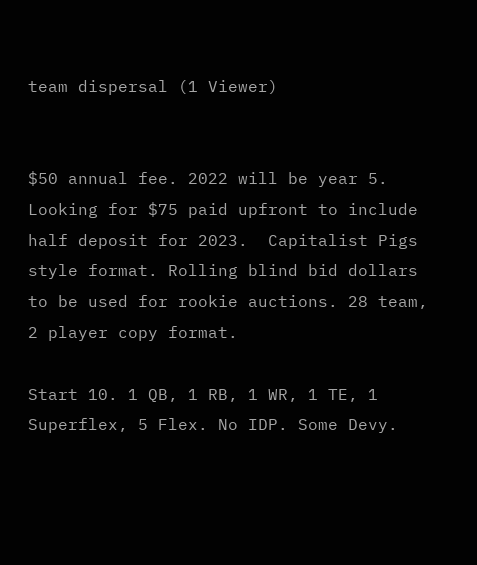team dispersal (1 Viewer)


$50 annual fee. 2022 will be year 5. Looking for $75 paid upfront to include half deposit for 2023.  Capitalist Pigs style format. Rolling blind bid dollars to be used for rookie auctions. 28 team, 2 player copy format.

Start 10. 1 QB, 1 RB, 1 WR, 1 TE, 1 Superflex, 5 Flex. No IDP. Some Devy.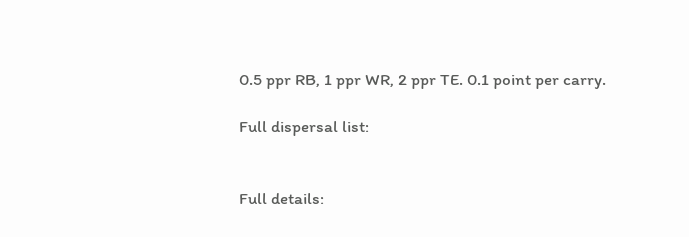0.5 ppr RB, 1 ppr WR, 2 ppr TE. 0.1 point per carry.

Full dispersal list:


Full details: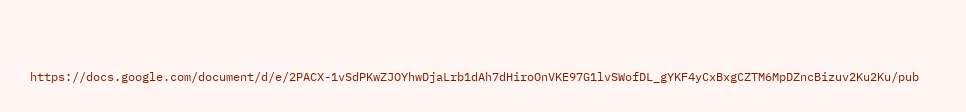https://docs.google.com/document/d/e/2PACX-1vSdPKwZJOYhwDjaLrb1dAh7dHiroOnVKE97G1lvSWofDL_gYKF4yCxBxgCZTM6MpDZncBizuv2Ku2Ku/pub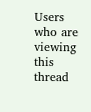Users who are viewing this thread